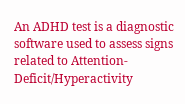An ADHD test is a diagnostic software used to assess signs related to Attention-Deficit/Hyperactivity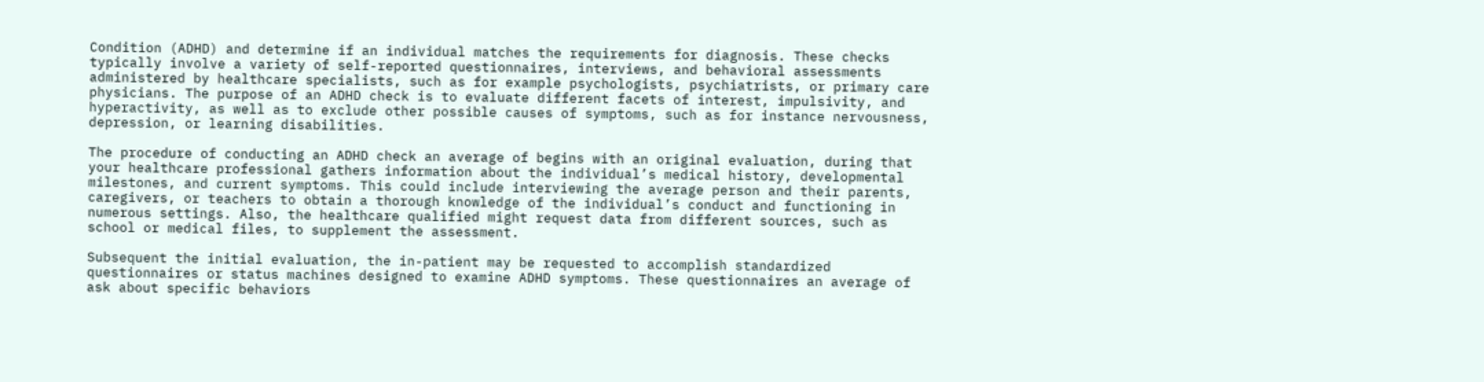Condition (ADHD) and determine if an individual matches the requirements for diagnosis. These checks typically involve a variety of self-reported questionnaires, interviews, and behavioral assessments administered by healthcare specialists, such as for example psychologists, psychiatrists, or primary care physicians. The purpose of an ADHD check is to evaluate different facets of interest, impulsivity, and hyperactivity, as well as to exclude other possible causes of symptoms, such as for instance nervousness, depression, or learning disabilities.

The procedure of conducting an ADHD check an average of begins with an original evaluation, during that your healthcare professional gathers information about the individual’s medical history, developmental milestones, and current symptoms. This could include interviewing the average person and their parents, caregivers, or teachers to obtain a thorough knowledge of the individual’s conduct and functioning in numerous settings. Also, the healthcare qualified might request data from different sources, such as school or medical files, to supplement the assessment.

Subsequent the initial evaluation, the in-patient may be requested to accomplish standardized questionnaires or status machines designed to examine ADHD symptoms. These questionnaires an average of ask about specific behaviors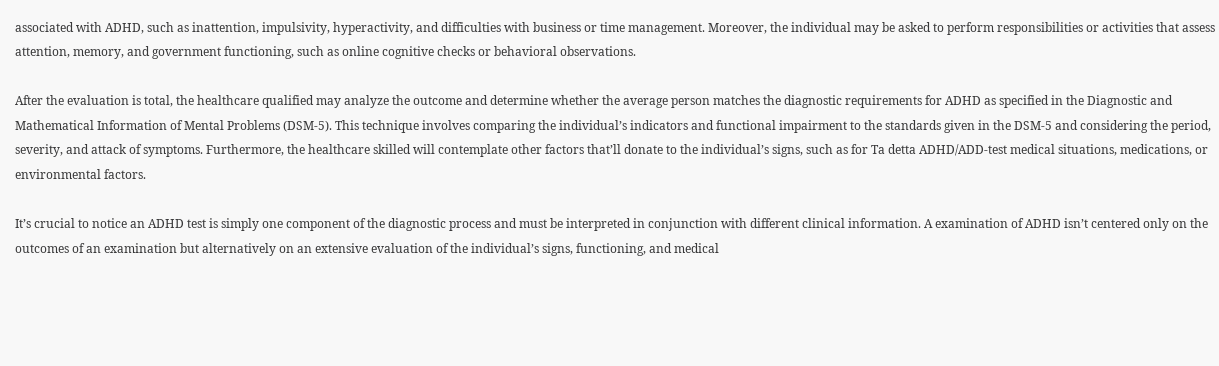associated with ADHD, such as inattention, impulsivity, hyperactivity, and difficulties with business or time management. Moreover, the individual may be asked to perform responsibilities or activities that assess attention, memory, and government functioning, such as online cognitive checks or behavioral observations.

After the evaluation is total, the healthcare qualified may analyze the outcome and determine whether the average person matches the diagnostic requirements for ADHD as specified in the Diagnostic and Mathematical Information of Mental Problems (DSM-5). This technique involves comparing the individual’s indicators and functional impairment to the standards given in the DSM-5 and considering the period, severity, and attack of symptoms. Furthermore, the healthcare skilled will contemplate other factors that’ll donate to the individual’s signs, such as for Ta detta ADHD/ADD-test medical situations, medications, or environmental factors.

It’s crucial to notice an ADHD test is simply one component of the diagnostic process and must be interpreted in conjunction with different clinical information. A examination of ADHD isn’t centered only on the outcomes of an examination but alternatively on an extensive evaluation of the individual’s signs, functioning, and medical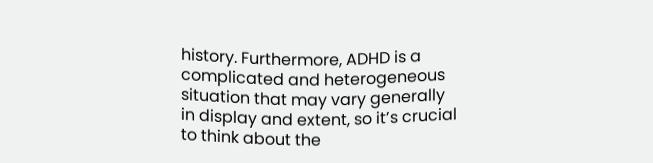history. Furthermore, ADHD is a complicated and heterogeneous situation that may vary generally in display and extent, so it’s crucial to think about the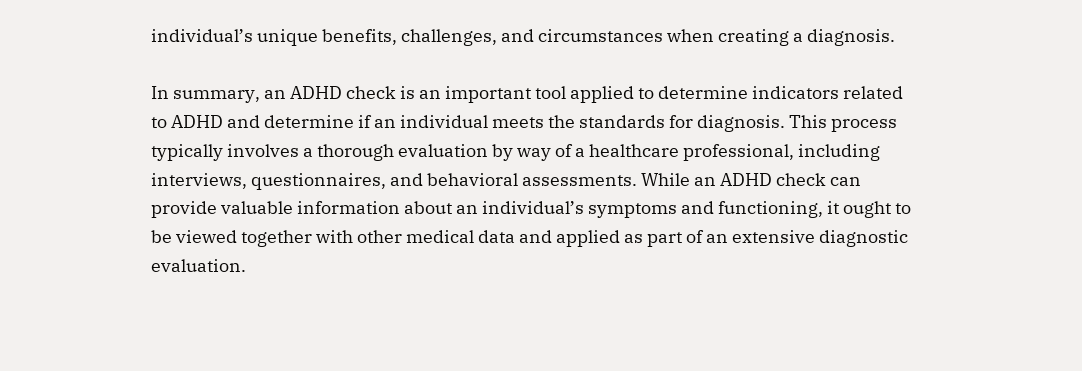individual’s unique benefits, challenges, and circumstances when creating a diagnosis.

In summary, an ADHD check is an important tool applied to determine indicators related to ADHD and determine if an individual meets the standards for diagnosis. This process typically involves a thorough evaluation by way of a healthcare professional, including interviews, questionnaires, and behavioral assessments. While an ADHD check can provide valuable information about an individual’s symptoms and functioning, it ought to be viewed together with other medical data and applied as part of an extensive diagnostic evaluation.